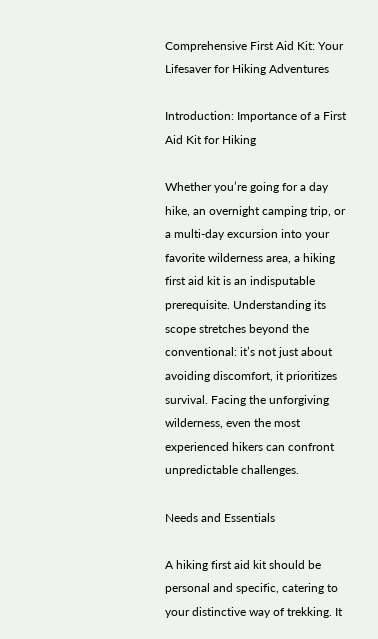Comprehensive First Aid Kit: Your Lifesaver for Hiking Adventures

Introduction: Importance of a First Aid Kit for Hiking

Whether you’re going for a day hike, an overnight camping trip, or a multi-day excursion into your favorite wilderness area, a hiking first aid kit is an indisputable prerequisite. Understanding its scope stretches beyond the conventional: it’s not just about avoiding discomfort, it prioritizes survival. Facing the unforgiving wilderness, even the most experienced hikers can confront unpredictable challenges.

Needs and Essentials

A hiking first aid kit should be personal and specific, catering to your distinctive way of trekking. It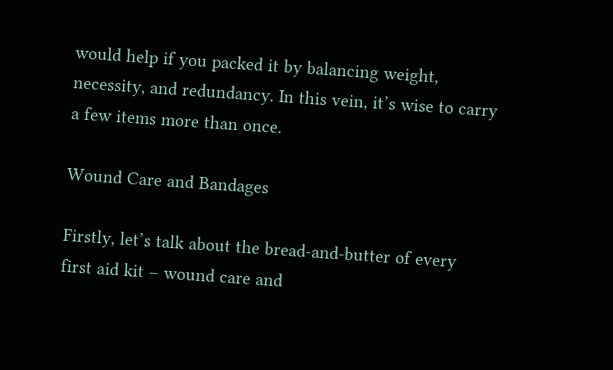would help if you packed it by balancing weight, necessity, and redundancy. In this vein, it’s wise to carry a few items more than once.

Wound Care and Bandages

Firstly, let’s talk about the bread-and-butter of every first aid kit – wound care and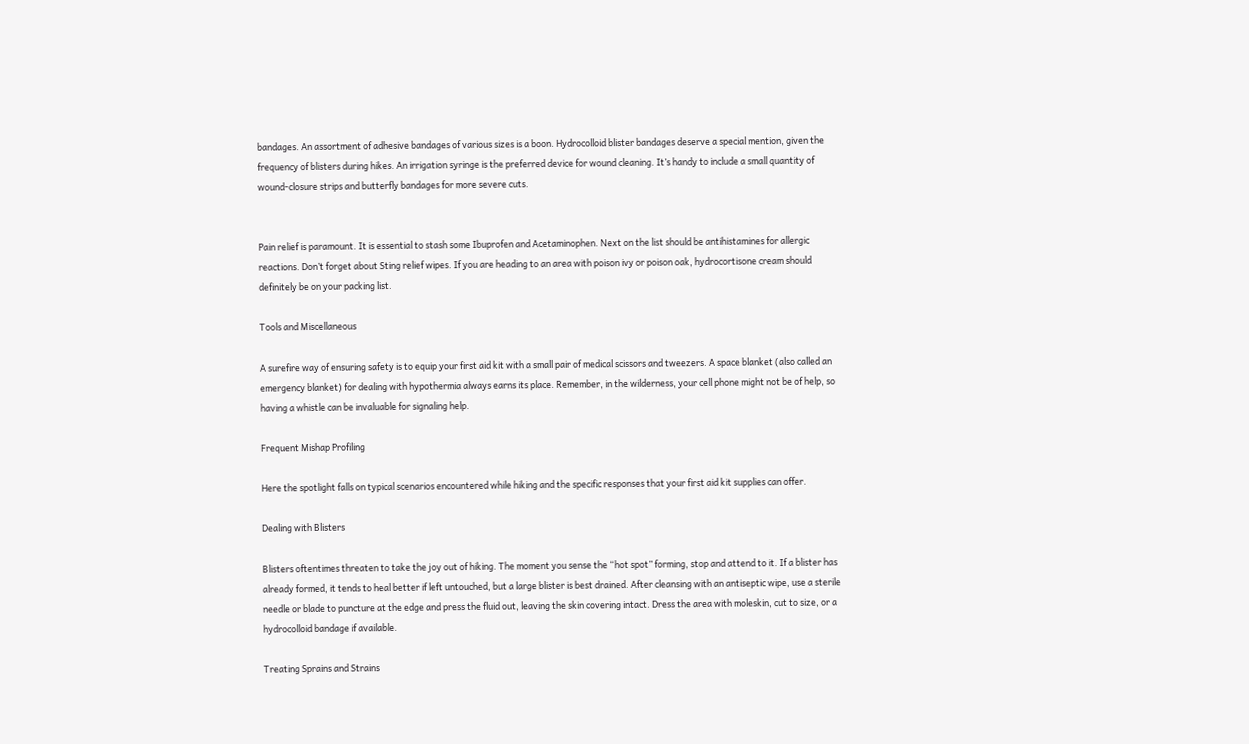bandages. An assortment of adhesive bandages of various sizes is a boon. Hydrocolloid blister bandages deserve a special mention, given the frequency of blisters during hikes. An irrigation syringe is the preferred device for wound cleaning. It’s handy to include a small quantity of wound-closure strips and butterfly bandages for more severe cuts.


Pain relief is paramount. It is essential to stash some Ibuprofen and Acetaminophen. Next on the list should be antihistamines for allergic reactions. Don’t forget about Sting relief wipes. If you are heading to an area with poison ivy or poison oak, hydrocortisone cream should definitely be on your packing list.

Tools and Miscellaneous

A surefire way of ensuring safety is to equip your first aid kit with a small pair of medical scissors and tweezers. A space blanket (also called an emergency blanket) for dealing with hypothermia always earns its place. Remember, in the wilderness, your cell phone might not be of help, so having a whistle can be invaluable for signaling help.

Frequent Mishap Profiling

Here the spotlight falls on typical scenarios encountered while hiking and the specific responses that your first aid kit supplies can offer.

Dealing with Blisters

Blisters oftentimes threaten to take the joy out of hiking. The moment you sense the “hot spot” forming, stop and attend to it. If a blister has already formed, it tends to heal better if left untouched, but a large blister is best drained. After cleansing with an antiseptic wipe, use a sterile needle or blade to puncture at the edge and press the fluid out, leaving the skin covering intact. Dress the area with moleskin, cut to size, or a hydrocolloid bandage if available.

Treating Sprains and Strains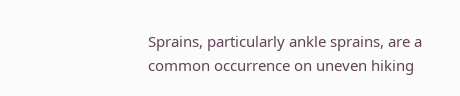Sprains, particularly ankle sprains, are a common occurrence on uneven hiking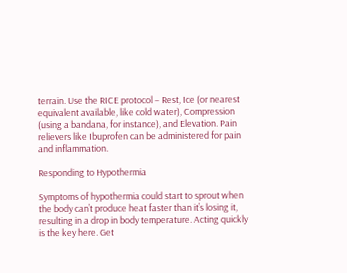terrain. Use the RICE protocol – Rest, Ice (or nearest equivalent available, like cold water), Compression (using a bandana, for instance), and Elevation. Pain relievers like Ibuprofen can be administered for pain and inflammation.

Responding to Hypothermia

Symptoms of hypothermia could start to sprout when the body can’t produce heat faster than it’s losing it, resulting in a drop in body temperature. Acting quickly is the key here. Get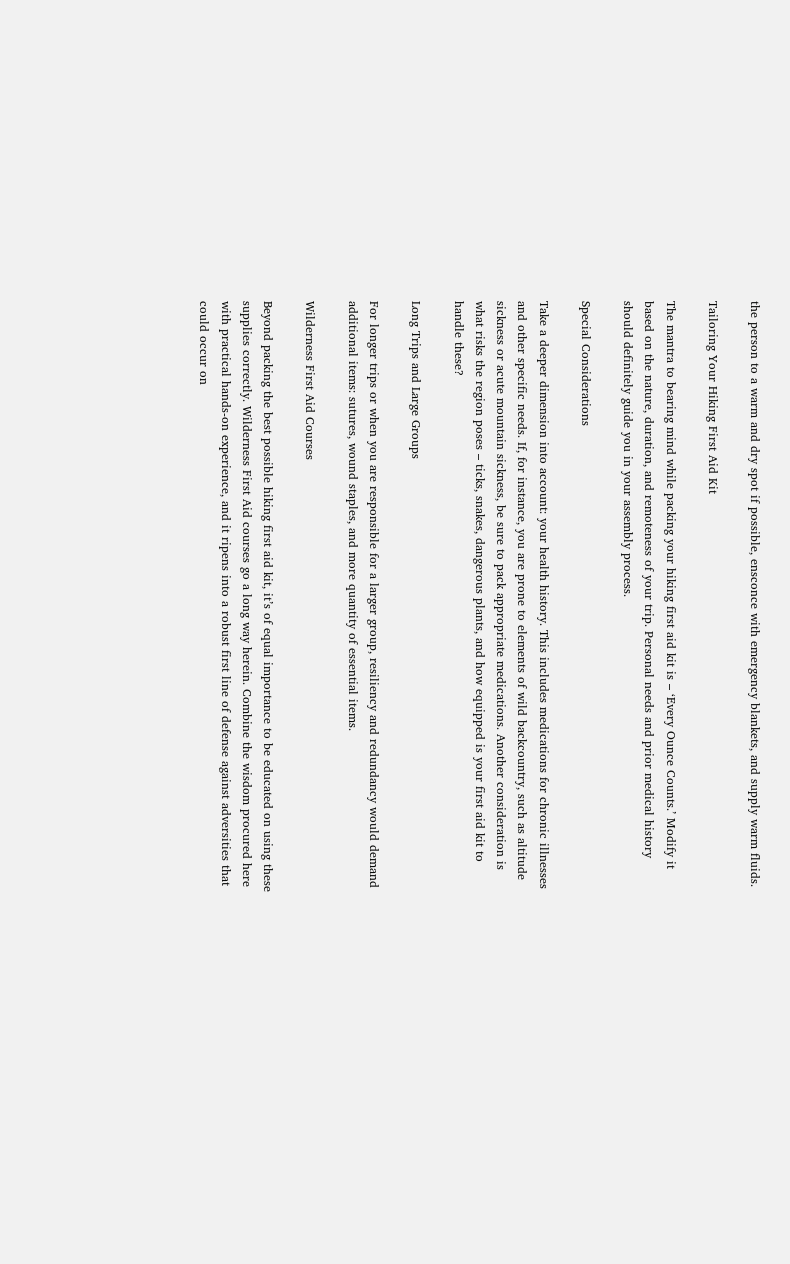the person to a warm and dry spot if possible, ensconce with emergency blankets, and supply warm fluids.

Tailoring Your Hiking First Aid Kit

The mantra to bearing mind while packing your hiking first aid kit is – ‘Every Ounce Counts.’ Modify it based on the nature, duration, and remoteness of your trip. Personal needs and prior medical history should definitely guide you in your assembly process.

Special Considerations

Take a deeper dimension into account: your health history. This includes medications for chronic illnesses and other specific needs. If, for instance, you are prone to elements of wild backcountry, such as altitude sickness or acute mountain sickness, be sure to pack appropriate medications. Another consideration is what risks the region poses – ticks, snakes, dangerous plants, and how equipped is your first aid kit to handle these?

Long Trips and Large Groups

For longer trips or when you are responsible for a larger group, resiliency and redundancy would demand additional items: sutures, wound staples, and more quantity of essential items.

Wilderness First Aid Courses

Beyond packing the best possible hiking first aid kit, it’s of equal importance to be educated on using these supplies correctly. Wilderness First Aid courses go a long way herein. Combine the wisdom procured here with practical hands-on experience, and it ripens into a robust first line of defense against adversities that could occur on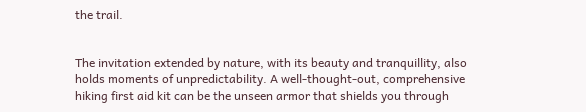the trail.


The invitation extended by nature, with its beauty and tranquillity, also holds moments of unpredictability. A well-thought-out, comprehensive hiking first aid kit can be the unseen armor that shields you through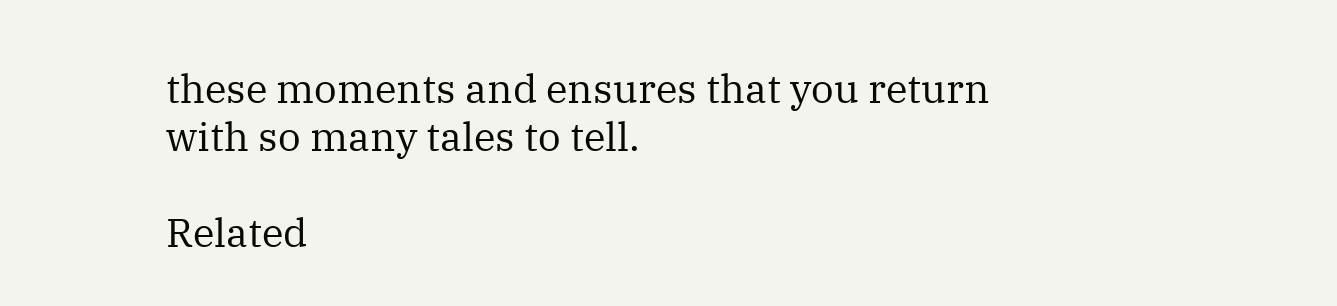these moments and ensures that you return with so many tales to tell.

Related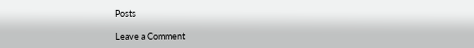Posts

Leave a Comment